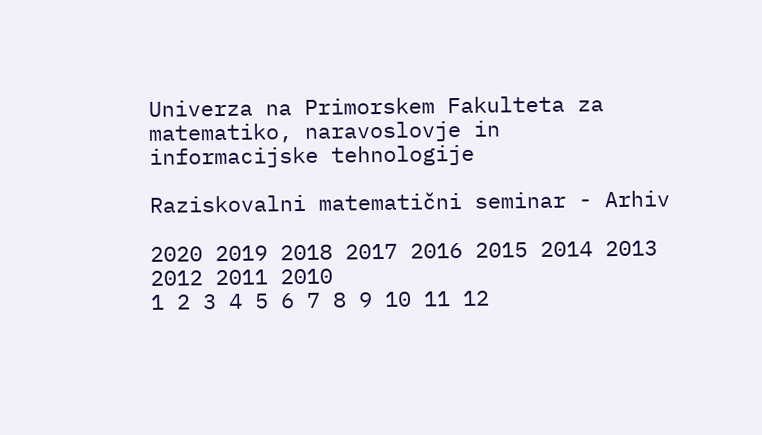Univerza na Primorskem Fakulteta za matematiko, naravoslovje in informacijske tehnologije

Raziskovalni matematični seminar - Arhiv

2020 2019 2018 2017 2016 2015 2014 2013 2012 2011 2010
1 2 3 4 5 6 7 8 9 10 11 12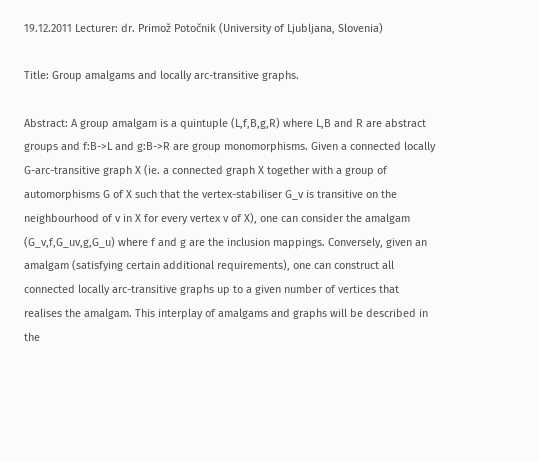19.12.2011 Lecturer: dr. Primož Potočnik (University of Ljubljana, Slovenia)

Title: Group amalgams and locally arc-transitive graphs.

Abstract: A group amalgam is a quintuple (L,f,B,g,R) where L,B and R are abstract groups and f:B->L and g:B->R are group monomorphisms. Given a connected locally G-arc-transitive graph X (ie. a connected graph X together with a group of automorphisms G of X such that the vertex-stabiliser G_v is transitive on the neighbourhood of v in X for every vertex v of X), one can consider the amalgam (G_v,f,G_uv,g,G_u) where f and g are the inclusion mappings. Conversely, given an amalgam (satisfying certain additional requirements), one can construct all connected locally arc-transitive graphs up to a given number of vertices that realises the amalgam. This interplay of amalgams and graphs will be described in the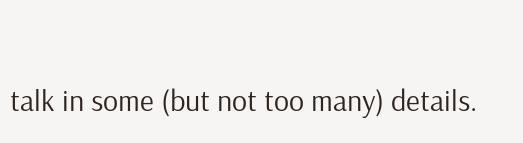talk in some (but not too many) details.